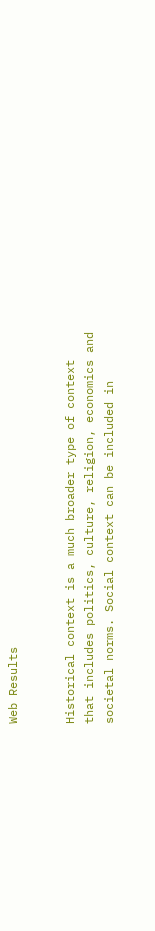Web Results


Historical context is a much broader type of context that includes politics, culture, religion, economics and societal norms. Social context can be included in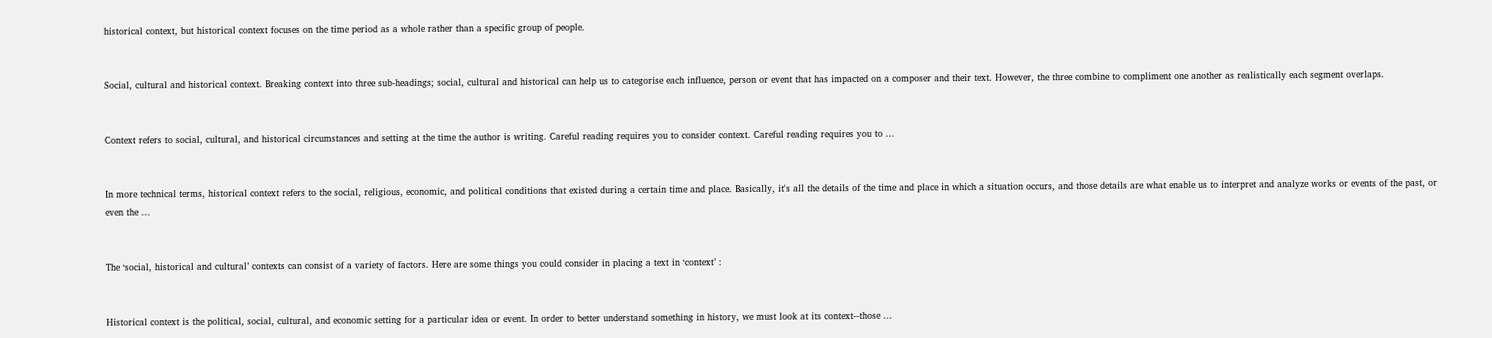historical context, but historical context focuses on the time period as a whole rather than a specific group of people.


Social, cultural and historical context. Breaking context into three sub-headings; social, cultural and historical can help us to categorise each influence, person or event that has impacted on a composer and their text. However, the three combine to compliment one another as realistically each segment overlaps.


Context refers to social, cultural, and historical circumstances and setting at the time the author is writing. Careful reading requires you to consider context. Careful reading requires you to ...


In more technical terms, historical context refers to the social, religious, economic, and political conditions that existed during a certain time and place. Basically, it's all the details of the time and place in which a situation occurs, and those details are what enable us to interpret and analyze works or events of the past, or even the ...


The ‘social, historical and cultural’ contexts can consist of a variety of factors. Here are some things you could consider in placing a text in ‘context’ :


Historical context is the political, social, cultural, and economic setting for a particular idea or event. In order to better understand something in history, we must look at its context--those ...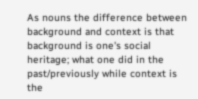As nouns the difference between background and context is that background is one's social heritage; what one did in the past/previously while context is the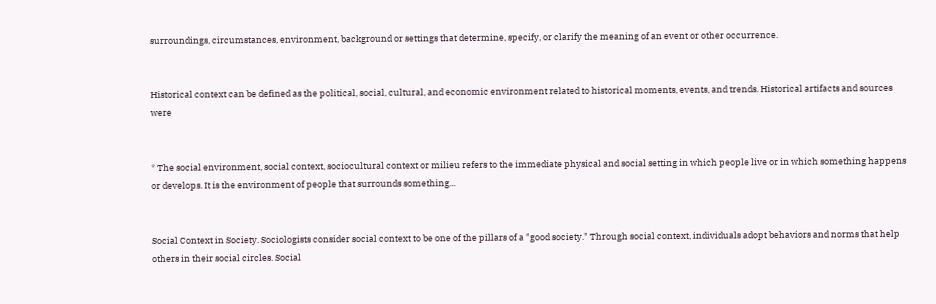surroundings, circumstances, environment, background or settings that determine, specify, or clarify the meaning of an event or other occurrence.


Historical context can be defined as the political, social, cultural, and economic environment related to historical moments, events, and trends. Historical artifacts and sources were


* The social environment, social context, sociocultural context or milieu refers to the immediate physical and social setting in which people live or in which something happens or develops. It is the environment of people that surrounds something...


Social Context in Society. Sociologists consider social context to be one of the pillars of a "good society." Through social context, individuals adopt behaviors and norms that help others in their social circles. Social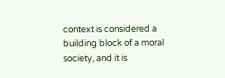context is considered a building block of a moral society, and it is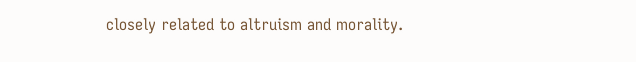closely related to altruism and morality.